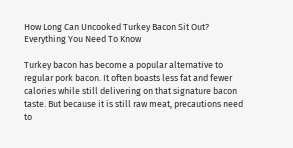How Long Can Uncooked Turkey Bacon Sit Out? Everything You Need To Know

Turkey bacon has become a popular alternative to regular pork bacon. It often boasts less fat and fewer calories while still delivering on that signature bacon taste. But because it is still raw meat, precautions need to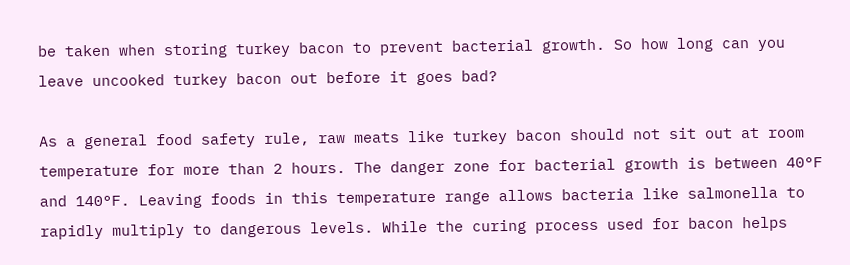be taken when storing turkey bacon to prevent bacterial growth. So how long can you leave uncooked turkey bacon out before it goes bad?

As a general food safety rule, raw meats like turkey bacon should not sit out at room temperature for more than 2 hours. The danger zone for bacterial growth is between 40°F and 140°F. Leaving foods in this temperature range allows bacteria like salmonella to rapidly multiply to dangerous levels. While the curing process used for bacon helps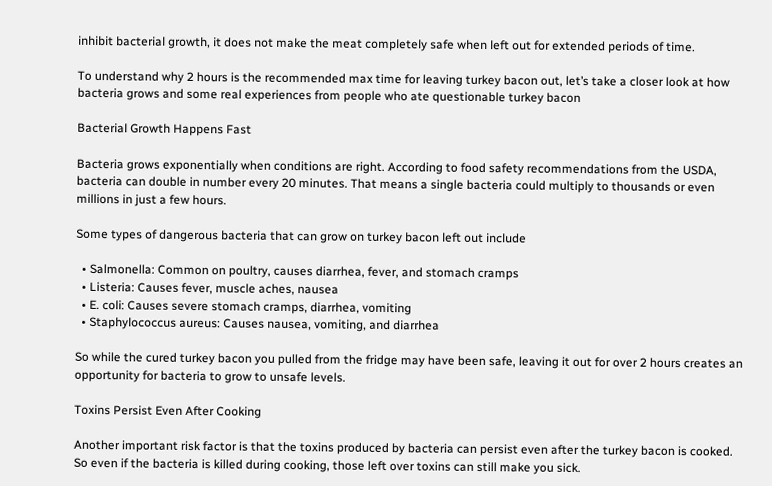inhibit bacterial growth, it does not make the meat completely safe when left out for extended periods of time.

To understand why 2 hours is the recommended max time for leaving turkey bacon out, let’s take a closer look at how bacteria grows and some real experiences from people who ate questionable turkey bacon

Bacterial Growth Happens Fast

Bacteria grows exponentially when conditions are right. According to food safety recommendations from the USDA, bacteria can double in number every 20 minutes. That means a single bacteria could multiply to thousands or even millions in just a few hours.

Some types of dangerous bacteria that can grow on turkey bacon left out include

  • Salmonella: Common on poultry, causes diarrhea, fever, and stomach cramps
  • Listeria: Causes fever, muscle aches, nausea
  • E. coli: Causes severe stomach cramps, diarrhea, vomiting
  • Staphylococcus aureus: Causes nausea, vomiting, and diarrhea

So while the cured turkey bacon you pulled from the fridge may have been safe, leaving it out for over 2 hours creates an opportunity for bacteria to grow to unsafe levels.

Toxins Persist Even After Cooking

Another important risk factor is that the toxins produced by bacteria can persist even after the turkey bacon is cooked. So even if the bacteria is killed during cooking, those left over toxins can still make you sick.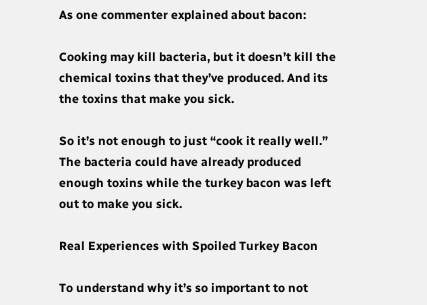As one commenter explained about bacon:

Cooking may kill bacteria, but it doesn’t kill the chemical toxins that they’ve produced. And its the toxins that make you sick.

So it’s not enough to just “cook it really well.” The bacteria could have already produced enough toxins while the turkey bacon was left out to make you sick.

Real Experiences with Spoiled Turkey Bacon

To understand why it’s so important to not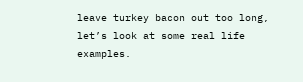leave turkey bacon out too long, let’s look at some real life examples.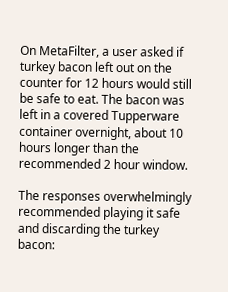On MetaFilter, a user asked if turkey bacon left out on the counter for 12 hours would still be safe to eat. The bacon was left in a covered Tupperware container overnight, about 10 hours longer than the recommended 2 hour window.

The responses overwhelmingly recommended playing it safe and discarding the turkey bacon: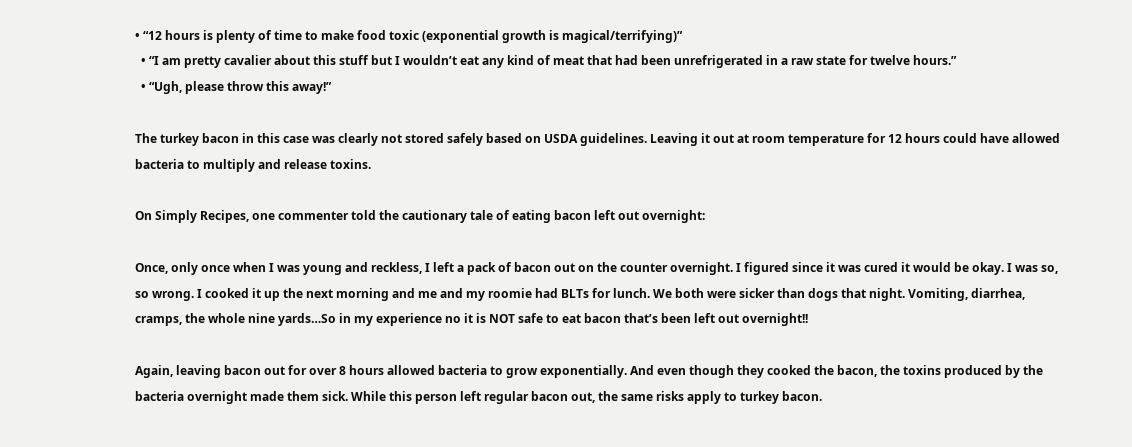• “12 hours is plenty of time to make food toxic (exponential growth is magical/terrifying)”
  • “I am pretty cavalier about this stuff but I wouldn’t eat any kind of meat that had been unrefrigerated in a raw state for twelve hours.”
  • “Ugh, please throw this away!”

The turkey bacon in this case was clearly not stored safely based on USDA guidelines. Leaving it out at room temperature for 12 hours could have allowed bacteria to multiply and release toxins.

On Simply Recipes, one commenter told the cautionary tale of eating bacon left out overnight:

Once, only once when I was young and reckless, I left a pack of bacon out on the counter overnight. I figured since it was cured it would be okay. I was so, so wrong. I cooked it up the next morning and me and my roomie had BLTs for lunch. We both were sicker than dogs that night. Vomiting, diarrhea, cramps, the whole nine yards…So in my experience no it is NOT safe to eat bacon that’s been left out overnight!!

Again, leaving bacon out for over 8 hours allowed bacteria to grow exponentially. And even though they cooked the bacon, the toxins produced by the bacteria overnight made them sick. While this person left regular bacon out, the same risks apply to turkey bacon.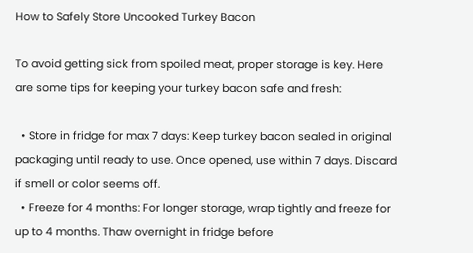How to Safely Store Uncooked Turkey Bacon

To avoid getting sick from spoiled meat, proper storage is key. Here are some tips for keeping your turkey bacon safe and fresh:

  • Store in fridge for max 7 days: Keep turkey bacon sealed in original packaging until ready to use. Once opened, use within 7 days. Discard if smell or color seems off.
  • Freeze for 4 months: For longer storage, wrap tightly and freeze for up to 4 months. Thaw overnight in fridge before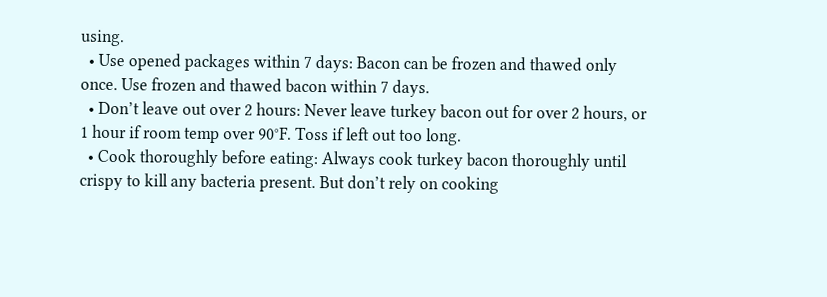using.
  • Use opened packages within 7 days: Bacon can be frozen and thawed only once. Use frozen and thawed bacon within 7 days.
  • Don’t leave out over 2 hours: Never leave turkey bacon out for over 2 hours, or 1 hour if room temp over 90°F. Toss if left out too long.
  • Cook thoroughly before eating: Always cook turkey bacon thoroughly until crispy to kill any bacteria present. But don’t rely on cooking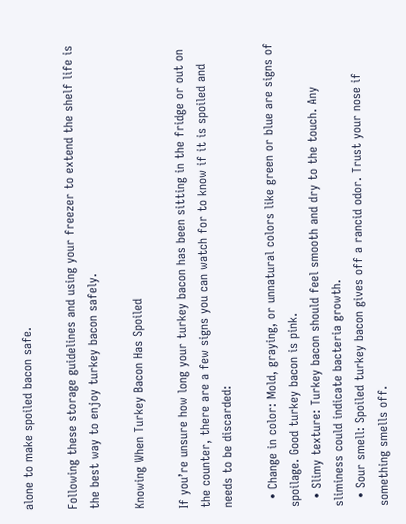alone to make spoiled bacon safe.

Following these storage guidelines and using your freezer to extend the shelf life is the best way to enjoy turkey bacon safely.

Knowing When Turkey Bacon Has Spoiled

If you’re unsure how long your turkey bacon has been sitting in the fridge or out on the counter, there are a few signs you can watch for to know if it is spoiled and needs to be discarded:

  • Change in color: Mold, graying, or unnatural colors like green or blue are signs of spoilage. Good turkey bacon is pink.
  • Slimy texture: Turkey bacon should feel smooth and dry to the touch. Any sliminess could indicate bacteria growth.
  • Sour smell: Spoiled turkey bacon gives off a rancid odor. Trust your nose if something smells off.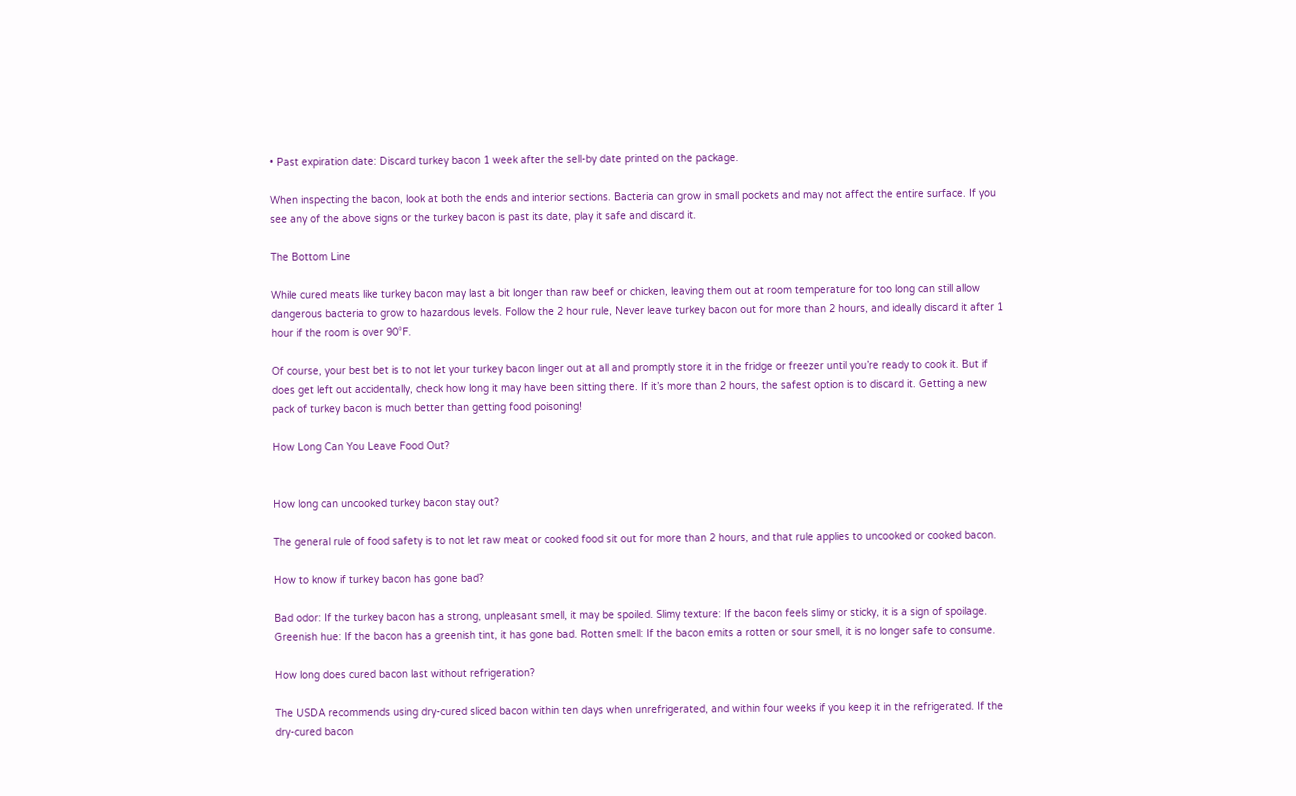• Past expiration date: Discard turkey bacon 1 week after the sell-by date printed on the package.

When inspecting the bacon, look at both the ends and interior sections. Bacteria can grow in small pockets and may not affect the entire surface. If you see any of the above signs or the turkey bacon is past its date, play it safe and discard it.

The Bottom Line

While cured meats like turkey bacon may last a bit longer than raw beef or chicken, leaving them out at room temperature for too long can still allow dangerous bacteria to grow to hazardous levels. Follow the 2 hour rule, Never leave turkey bacon out for more than 2 hours, and ideally discard it after 1 hour if the room is over 90°F.

Of course, your best bet is to not let your turkey bacon linger out at all and promptly store it in the fridge or freezer until you’re ready to cook it. But if does get left out accidentally, check how long it may have been sitting there. If it’s more than 2 hours, the safest option is to discard it. Getting a new pack of turkey bacon is much better than getting food poisoning!

How Long Can You Leave Food Out?


How long can uncooked turkey bacon stay out?

The general rule of food safety is to not let raw meat or cooked food sit out for more than 2 hours, and that rule applies to uncooked or cooked bacon.

How to know if turkey bacon has gone bad?

Bad odor: If the turkey bacon has a strong, unpleasant smell, it may be spoiled. Slimy texture: If the bacon feels slimy or sticky, it is a sign of spoilage. Greenish hue: If the bacon has a greenish tint, it has gone bad. Rotten smell: If the bacon emits a rotten or sour smell, it is no longer safe to consume.

How long does cured bacon last without refrigeration?

The USDA recommends using dry-cured sliced bacon within ten days when unrefrigerated, and within four weeks if you keep it in the refrigerated. If the dry-cured bacon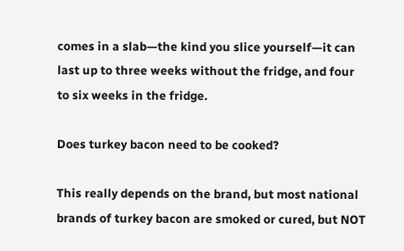comes in a slab—the kind you slice yourself—it can last up to three weeks without the fridge, and four to six weeks in the fridge.

Does turkey bacon need to be cooked?

This really depends on the brand, but most national brands of turkey bacon are smoked or cured, but NOT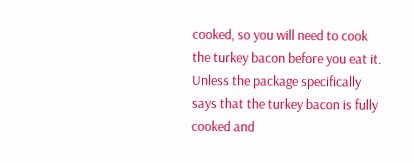cooked, so you will need to cook the turkey bacon before you eat it. Unless the package specifically says that the turkey bacon is fully cooked and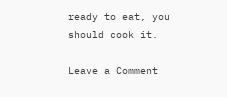ready to eat, you should cook it.

Leave a Comment